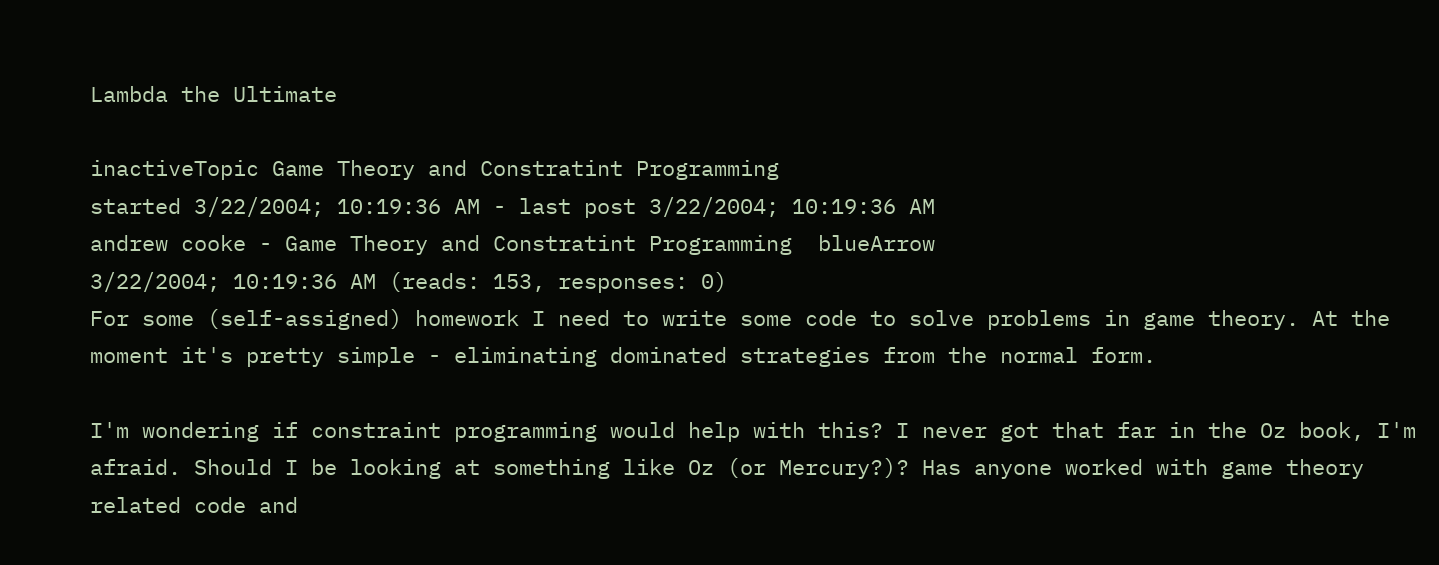Lambda the Ultimate

inactiveTopic Game Theory and Constratint Programming
started 3/22/2004; 10:19:36 AM - last post 3/22/2004; 10:19:36 AM
andrew cooke - Game Theory and Constratint Programming  blueArrow
3/22/2004; 10:19:36 AM (reads: 153, responses: 0)
For some (self-assigned) homework I need to write some code to solve problems in game theory. At the moment it's pretty simple - eliminating dominated strategies from the normal form.

I'm wondering if constraint programming would help with this? I never got that far in the Oz book, I'm afraid. Should I be looking at something like Oz (or Mercury?)? Has anyone worked with game theory related code and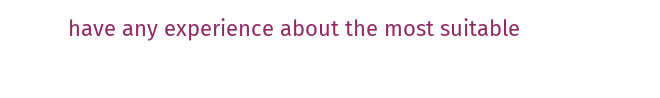have any experience about the most suitable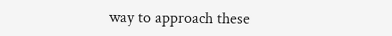way to approach these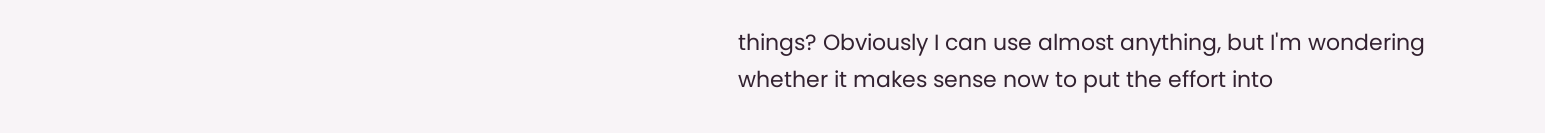things? Obviously I can use almost anything, but I'm wondering whether it makes sense now to put the effort into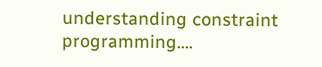understanding constraint programming....